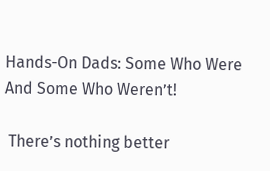Hands-On Dads: Some Who Were And Some Who Weren’t!

 There’s nothing better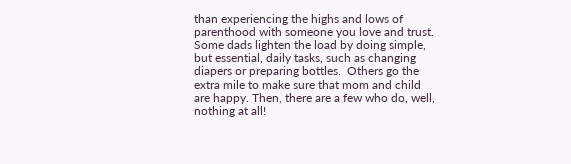than experiencing the highs and lows of parenthood with someone you love and trust. Some dads lighten the load by doing simple, but essential, daily tasks, such as changing diapers or preparing bottles.  Others go the extra mile to make sure that mom and child are happy. Then, there are a few who do, well, nothing at all!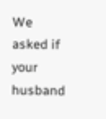We asked if your husband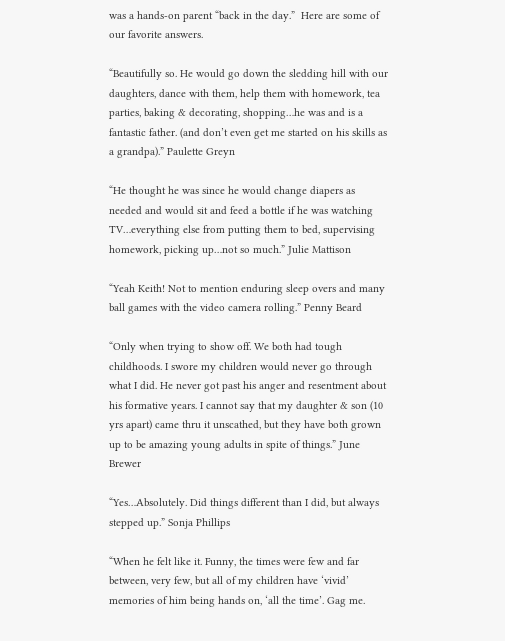was a hands-on parent “back in the day.”  Here are some of our favorite answers.

“Beautifully so. He would go down the sledding hill with our daughters, dance with them, help them with homework, tea parties, baking & decorating, shopping…he was and is a fantastic father. (and don’t even get me started on his skills as a grandpa).” Paulette Greyn

“He thought he was since he would change diapers as needed and would sit and feed a bottle if he was watching TV…everything else from putting them to bed, supervising homework, picking up…not so much.” Julie Mattison

“Yeah Keith! Not to mention enduring sleep overs and many ball games with the video camera rolling.” Penny Beard

“Only when trying to show off. We both had tough childhoods. I swore my children would never go through what I did. He never got past his anger and resentment about his formative years. I cannot say that my daughter & son (10 yrs apart) came thru it unscathed, but they have both grown up to be amazing young adults in spite of things.” June Brewer

“Yes…Absolutely. Did things different than I did, but always stepped up.” Sonja Phillips

“When he felt like it. Funny, the times were few and far between, very few, but all of my children have ‘vivid’ memories of him being hands on, ‘all the time’. Gag me.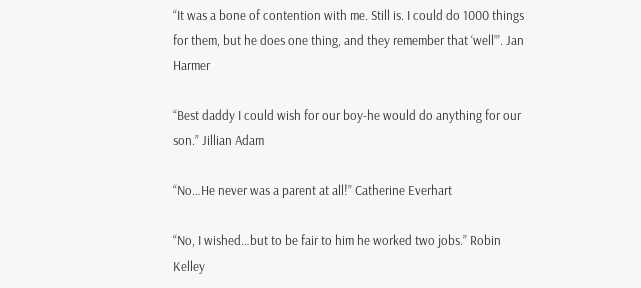“It was a bone of contention with me. Still is. I could do 1000 things for them, but he does one thing, and they remember that ‘well’”. Jan Harmer

“Best daddy I could wish for our boy-he would do anything for our son.” Jillian Adam

“No…He never was a parent at all!” Catherine Everhart

“No, I wished…but to be fair to him he worked two jobs.” Robin Kelley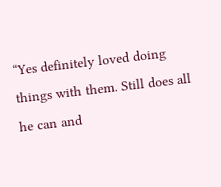“Yes definitely loved doing things with them. Still does all he can and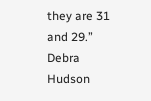they are 31 and 29.” Debra Hudson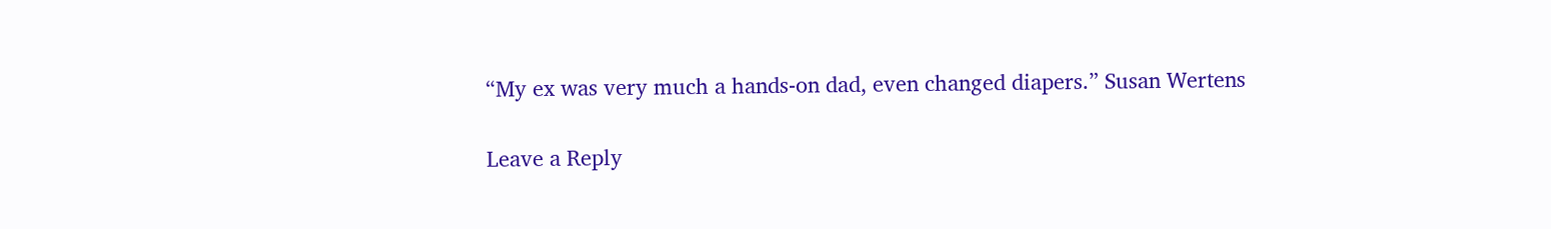“My ex was very much a hands-on dad, even changed diapers.” Susan Wertens

Leave a Reply